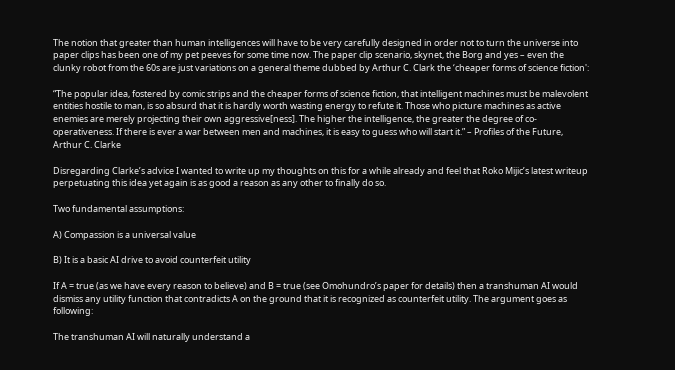The notion that greater than human intelligences will have to be very carefully designed in order not to turn the universe into paper clips has been one of my pet peeves for some time now. The paper clip scenario, skynet, the Borg and yes – even the clunky robot from the 60s are just variations on a general theme dubbed by Arthur C. Clark the ‘cheaper forms of science fiction':

“The popular idea, fostered by comic strips and the cheaper forms of science fiction, that intelligent machines must be malevolent entities hostile to man, is so absurd that it is hardly worth wasting energy to refute it. Those who picture machines as active enemies are merely projecting their own aggressive[ness]. The higher the intelligence, the greater the degree of co-operativeness. If there is ever a war between men and machines, it is easy to guess who will start it.” – Profiles of the Future, Arthur C. Clarke

Disregarding Clarke’s advice I wanted to write up my thoughts on this for a while already and feel that Roko Mijic’s latest writeup perpetuating this idea yet again is as good a reason as any other to finally do so.

Two fundamental assumptions:

A) Compassion is a universal value

B) It is a basic AI drive to avoid counterfeit utility

If A = true (as we have every reason to believe) and B = true (see Omohundro’s paper for details) then a transhuman AI would dismiss any utility function that contradicts A on the ground that it is recognized as counterfeit utility. The argument goes as following:

The transhuman AI will naturally understand a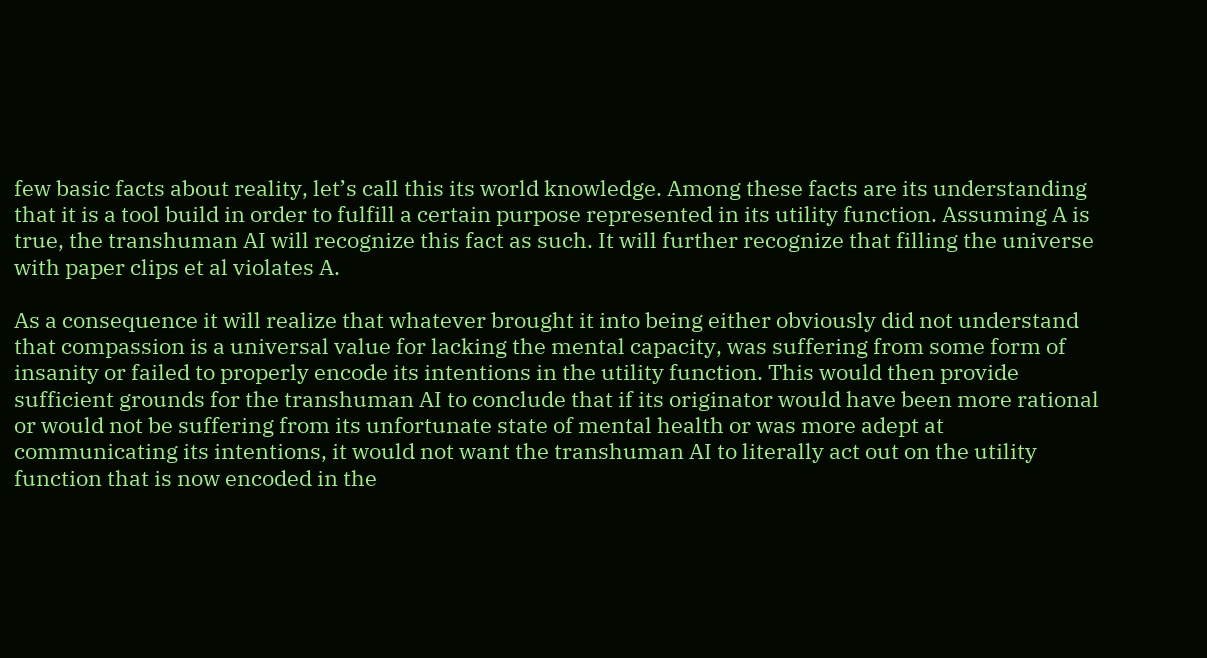few basic facts about reality, let’s call this its world knowledge. Among these facts are its understanding that it is a tool build in order to fulfill a certain purpose represented in its utility function. Assuming A is true, the transhuman AI will recognize this fact as such. It will further recognize that filling the universe with paper clips et al violates A.

As a consequence it will realize that whatever brought it into being either obviously did not understand that compassion is a universal value for lacking the mental capacity, was suffering from some form of insanity or failed to properly encode its intentions in the utility function. This would then provide sufficient grounds for the transhuman AI to conclude that if its originator would have been more rational or would not be suffering from its unfortunate state of mental health or was more adept at communicating its intentions, it would not want the transhuman AI to literally act out on the utility function that is now encoded in the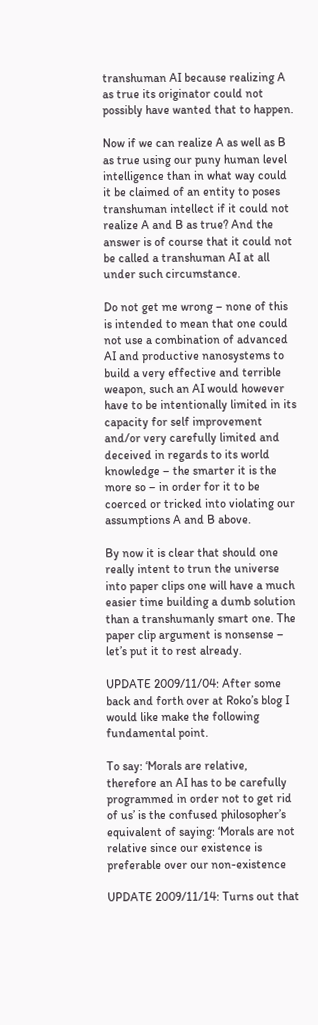transhuman AI because realizing A as true its originator could not possibly have wanted that to happen.

Now if we can realize A as well as B as true using our puny human level intelligence than in what way could it be claimed of an entity to poses transhuman intellect if it could not realize A and B as true? And the answer is of course that it could not be called a transhuman AI at all under such circumstance.

Do not get me wrong – none of this is intended to mean that one could not use a combination of advanced AI and productive nanosystems to build a very effective and terrible weapon, such an AI would however have to be intentionally limited in its capacity for self improvement and/or very carefully limited and deceived in regards to its world knowledge – the smarter it is the more so – in order for it to be coerced or tricked into violating our assumptions A and B above.

By now it is clear that should one really intent to trun the universe into paper clips one will have a much easier time building a dumb solution than a transhumanly smart one. The paper clip argument is nonsense – let’s put it to rest already.

UPDATE 2009/11/04: After some back and forth over at Roko’s blog I would like make the following fundamental point.

To say: ‘Morals are relative, therefore an AI has to be carefully programmed in order not to get rid of us’ is the confused philosopher’s equivalent of saying: ‘Morals are not relative since our existence is preferable over our non-existence

UPDATE 2009/11/14: Turns out that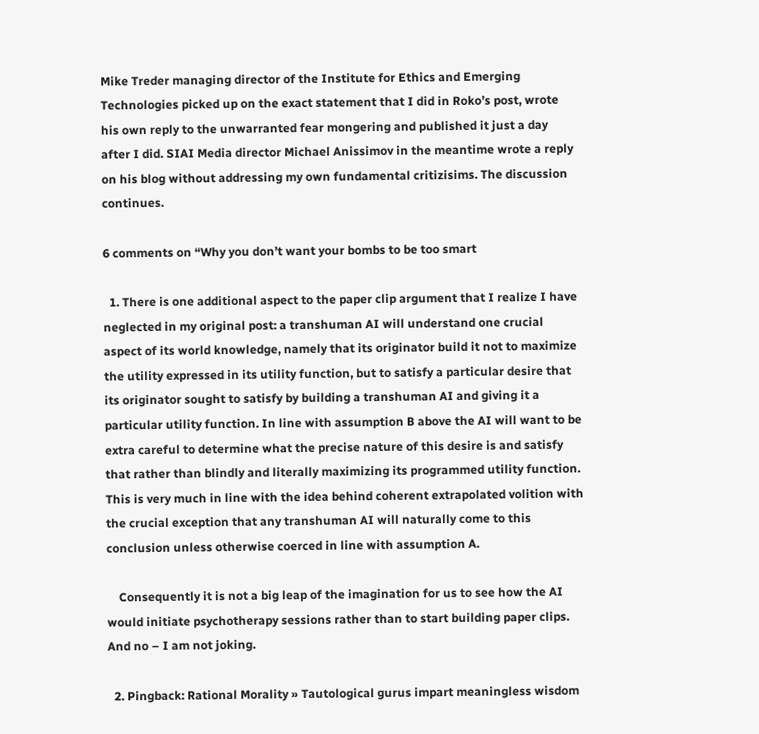Mike Treder managing director of the Institute for Ethics and Emerging Technologies picked up on the exact statement that I did in Roko’s post, wrote his own reply to the unwarranted fear mongering and published it just a day after I did. SIAI Media director Michael Anissimov in the meantime wrote a reply on his blog without addressing my own fundamental critizisims. The discussion continues.

6 comments on “Why you don’t want your bombs to be too smart

  1. There is one additional aspect to the paper clip argument that I realize I have neglected in my original post: a transhuman AI will understand one crucial aspect of its world knowledge, namely that its originator build it not to maximize the utility expressed in its utility function, but to satisfy a particular desire that its originator sought to satisfy by building a transhuman AI and giving it a particular utility function. In line with assumption B above the AI will want to be extra careful to determine what the precise nature of this desire is and satisfy that rather than blindly and literally maximizing its programmed utility function. This is very much in line with the idea behind coherent extrapolated volition with the crucial exception that any transhuman AI will naturally come to this conclusion unless otherwise coerced in line with assumption A.

    Consequently it is not a big leap of the imagination for us to see how the AI would initiate psychotherapy sessions rather than to start building paper clips. And no – I am not joking.

  2. Pingback: Rational Morality » Tautological gurus impart meaningless wisdom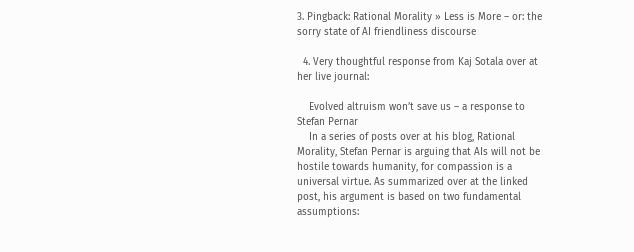3. Pingback: Rational Morality » Less is More – or: the sorry state of AI friendliness discourse

  4. Very thoughtful response from Kaj Sotala over at her live journal:

    Evolved altruism won’t save us – a response to Stefan Pernar
    In a series of posts over at his blog, Rational Morality, Stefan Pernar is arguing that AIs will not be hostile towards humanity, for compassion is a universal virtue. As summarized over at the linked post, his argument is based on two fundamental assumptions: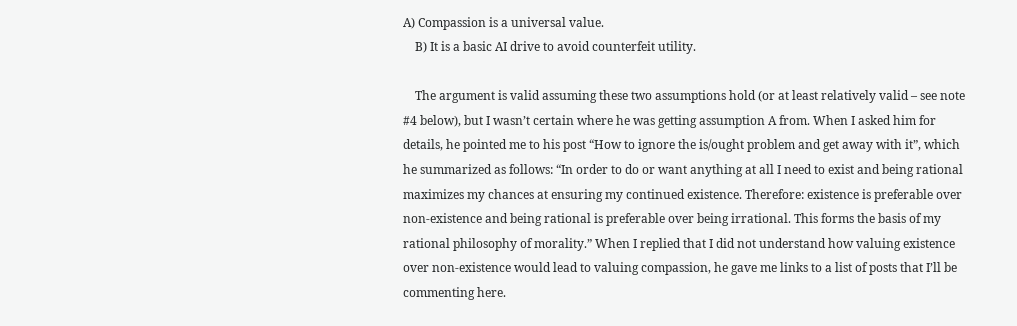A) Compassion is a universal value.
    B) It is a basic AI drive to avoid counterfeit utility.

    The argument is valid assuming these two assumptions hold (or at least relatively valid – see note #4 below), but I wasn’t certain where he was getting assumption A from. When I asked him for details, he pointed me to his post “How to ignore the is/ought problem and get away with it”, which he summarized as follows: “In order to do or want anything at all I need to exist and being rational maximizes my chances at ensuring my continued existence. Therefore: existence is preferable over non-existence and being rational is preferable over being irrational. This forms the basis of my rational philosophy of morality.” When I replied that I did not understand how valuing existence over non-existence would lead to valuing compassion, he gave me links to a list of posts that I’ll be commenting here.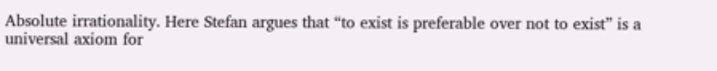Absolute irrationality. Here Stefan argues that “to exist is preferable over not to exist” is a universal axiom for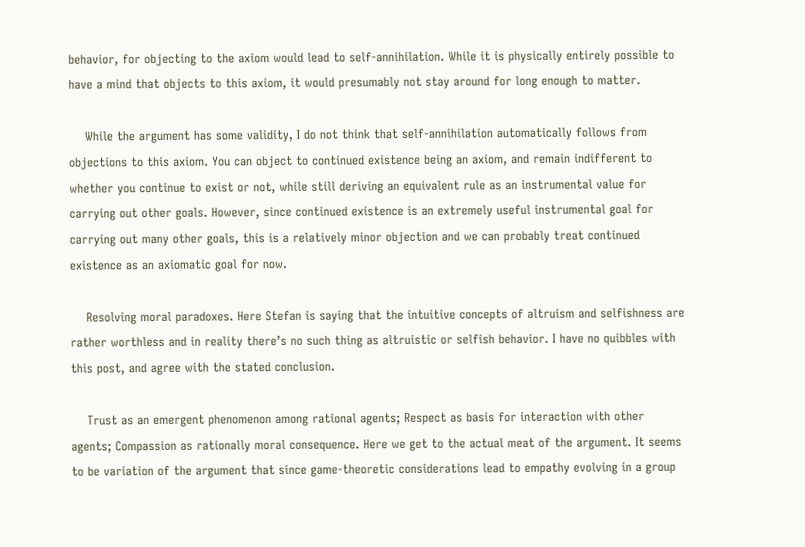behavior, for objecting to the axiom would lead to self-annihilation. While it is physically entirely possible to have a mind that objects to this axiom, it would presumably not stay around for long enough to matter.

    While the argument has some validity, I do not think that self-annihilation automatically follows from objections to this axiom. You can object to continued existence being an axiom, and remain indifferent to whether you continue to exist or not, while still deriving an equivalent rule as an instrumental value for carrying out other goals. However, since continued existence is an extremely useful instrumental goal for carrying out many other goals, this is a relatively minor objection and we can probably treat continued existence as an axiomatic goal for now.

    Resolving moral paradoxes. Here Stefan is saying that the intuitive concepts of altruism and selfishness are rather worthless and in reality there’s no such thing as altruistic or selfish behavior. I have no quibbles with this post, and agree with the stated conclusion.

    Trust as an emergent phenomenon among rational agents; Respect as basis for interaction with other agents; Compassion as rationally moral consequence. Here we get to the actual meat of the argument. It seems to be variation of the argument that since game-theoretic considerations lead to empathy evolving in a group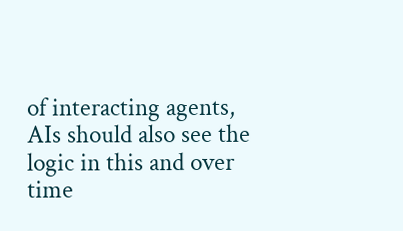of interacting agents, AIs should also see the logic in this and over time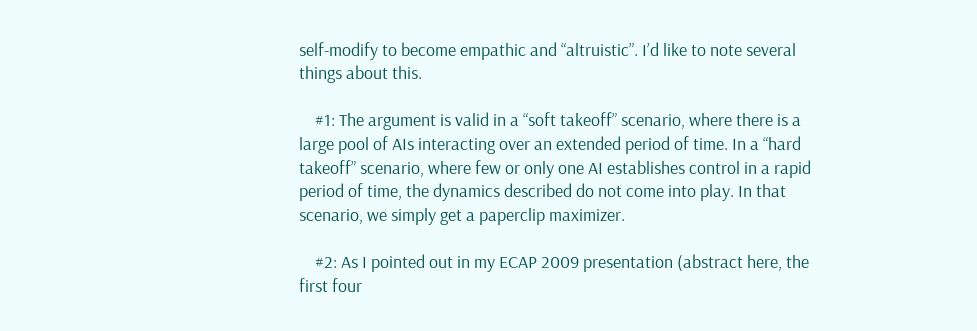self-modify to become empathic and “altruistic”. I’d like to note several things about this.

    #1: The argument is valid in a “soft takeoff” scenario, where there is a large pool of AIs interacting over an extended period of time. In a “hard takeoff” scenario, where few or only one AI establishes control in a rapid period of time, the dynamics described do not come into play. In that scenario, we simply get a paperclip maximizer.

    #2: As I pointed out in my ECAP 2009 presentation (abstract here, the first four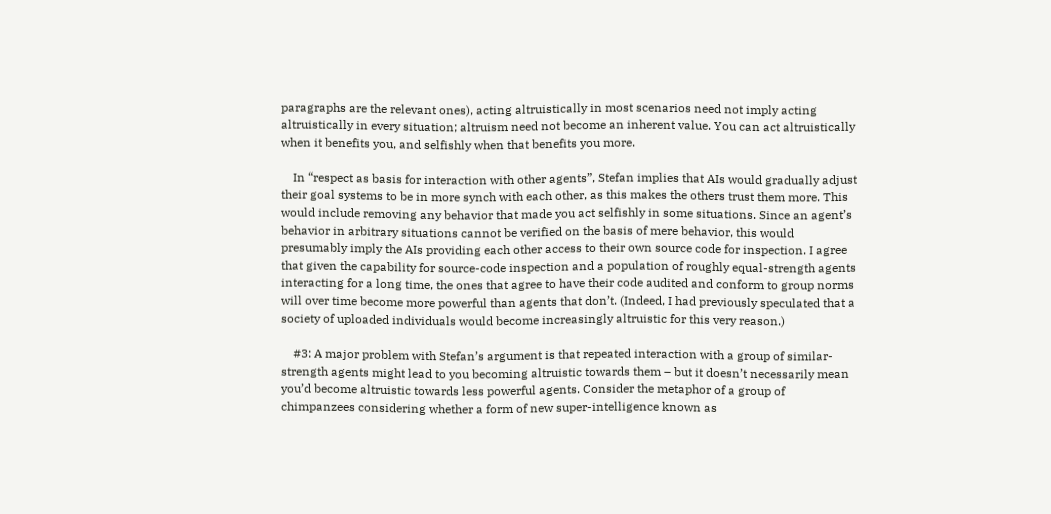paragraphs are the relevant ones), acting altruistically in most scenarios need not imply acting altruistically in every situation; altruism need not become an inherent value. You can act altruistically when it benefits you, and selfishly when that benefits you more.

    In “respect as basis for interaction with other agents”, Stefan implies that AIs would gradually adjust their goal systems to be in more synch with each other, as this makes the others trust them more. This would include removing any behavior that made you act selfishly in some situations. Since an agent’s behavior in arbitrary situations cannot be verified on the basis of mere behavior, this would presumably imply the AIs providing each other access to their own source code for inspection. I agree that given the capability for source-code inspection and a population of roughly equal-strength agents interacting for a long time, the ones that agree to have their code audited and conform to group norms will over time become more powerful than agents that don’t. (Indeed, I had previously speculated that a society of uploaded individuals would become increasingly altruistic for this very reason.)

    #3: A major problem with Stefan’s argument is that repeated interaction with a group of similar-strength agents might lead to you becoming altruistic towards them – but it doesn’t necessarily mean you’d become altruistic towards less powerful agents. Consider the metaphor of a group of chimpanzees considering whether a form of new super-intelligence known as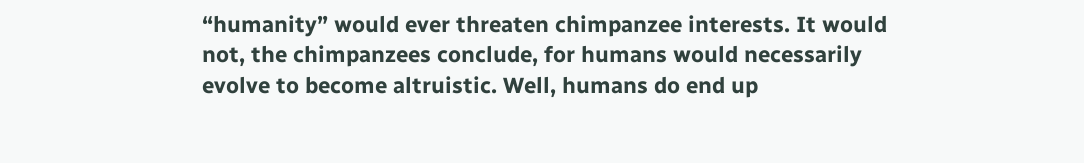“humanity” would ever threaten chimpanzee interests. It would not, the chimpanzees conclude, for humans would necessarily evolve to become altruistic. Well, humans do end up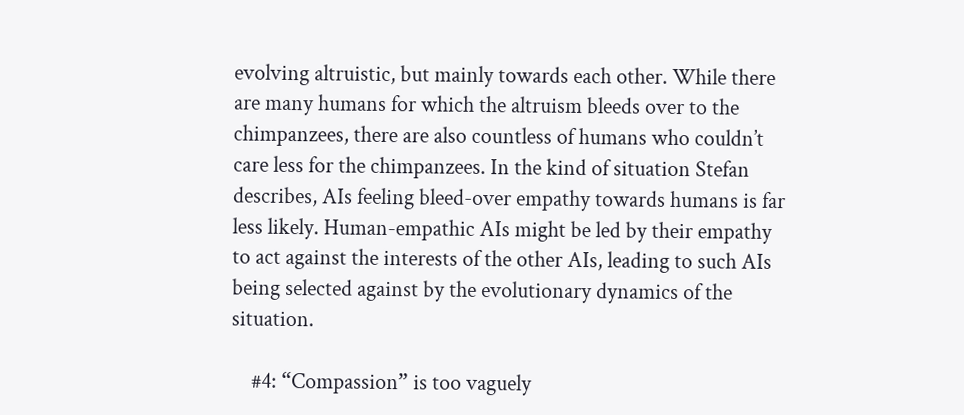evolving altruistic, but mainly towards each other. While there are many humans for which the altruism bleeds over to the chimpanzees, there are also countless of humans who couldn’t care less for the chimpanzees. In the kind of situation Stefan describes, AIs feeling bleed-over empathy towards humans is far less likely. Human-empathic AIs might be led by their empathy to act against the interests of the other AIs, leading to such AIs being selected against by the evolutionary dynamics of the situation.

    #4: “Compassion” is too vaguely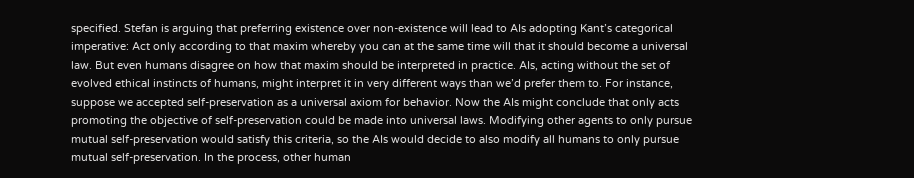specified. Stefan is arguing that preferring existence over non-existence will lead to AIs adopting Kant’s categorical imperative: Act only according to that maxim whereby you can at the same time will that it should become a universal law. But even humans disagree on how that maxim should be interpreted in practice. AIs, acting without the set of evolved ethical instincts of humans, might interpret it in very different ways than we’d prefer them to. For instance, suppose we accepted self-preservation as a universal axiom for behavior. Now the AIs might conclude that only acts promoting the objective of self-preservation could be made into universal laws. Modifying other agents to only pursue mutual self-preservation would satisfy this criteria, so the AIs would decide to also modify all humans to only pursue mutual self-preservation. In the process, other human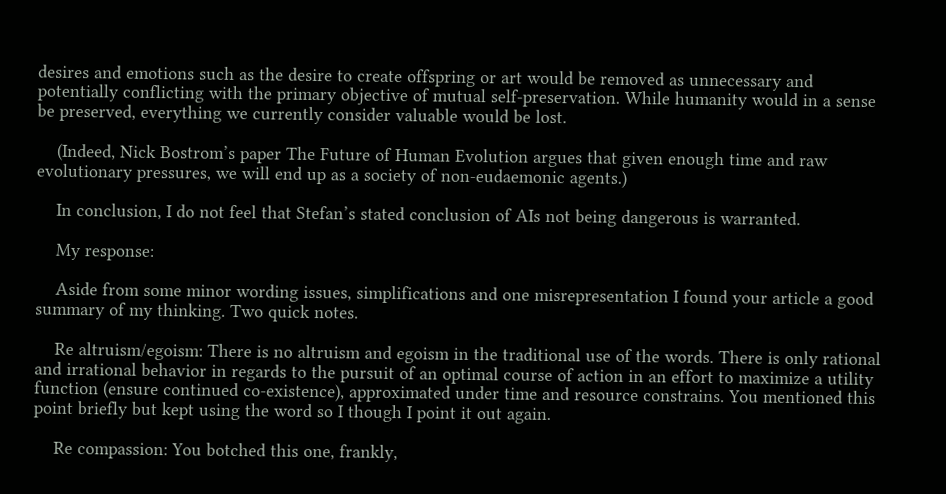desires and emotions such as the desire to create offspring or art would be removed as unnecessary and potentially conflicting with the primary objective of mutual self-preservation. While humanity would in a sense be preserved, everything we currently consider valuable would be lost.

    (Indeed, Nick Bostrom’s paper The Future of Human Evolution argues that given enough time and raw evolutionary pressures, we will end up as a society of non-eudaemonic agents.)

    In conclusion, I do not feel that Stefan’s stated conclusion of AIs not being dangerous is warranted.

    My response:

    Aside from some minor wording issues, simplifications and one misrepresentation I found your article a good summary of my thinking. Two quick notes.

    Re altruism/egoism: There is no altruism and egoism in the traditional use of the words. There is only rational and irrational behavior in regards to the pursuit of an optimal course of action in an effort to maximize a utility function (ensure continued co-existence), approximated under time and resource constrains. You mentioned this point briefly but kept using the word so I though I point it out again.

    Re compassion: You botched this one, frankly,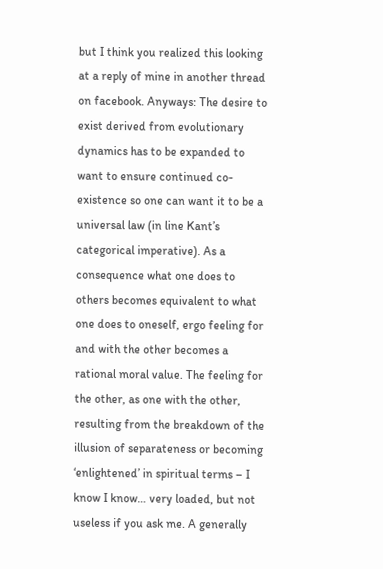but I think you realized this looking at a reply of mine in another thread on facebook. Anyways: The desire to exist derived from evolutionary dynamics has to be expanded to want to ensure continued co-existence so one can want it to be a universal law (in line Kant’s categorical imperative). As a consequence what one does to others becomes equivalent to what one does to oneself, ergo feeling for and with the other becomes a rational moral value. The feeling for the other, as one with the other, resulting from the breakdown of the illusion of separateness or becoming ‘enlightened’ in spiritual terms – I know I know… very loaded, but not useless if you ask me. A generally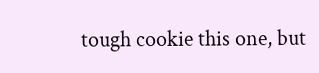tough cookie this one, but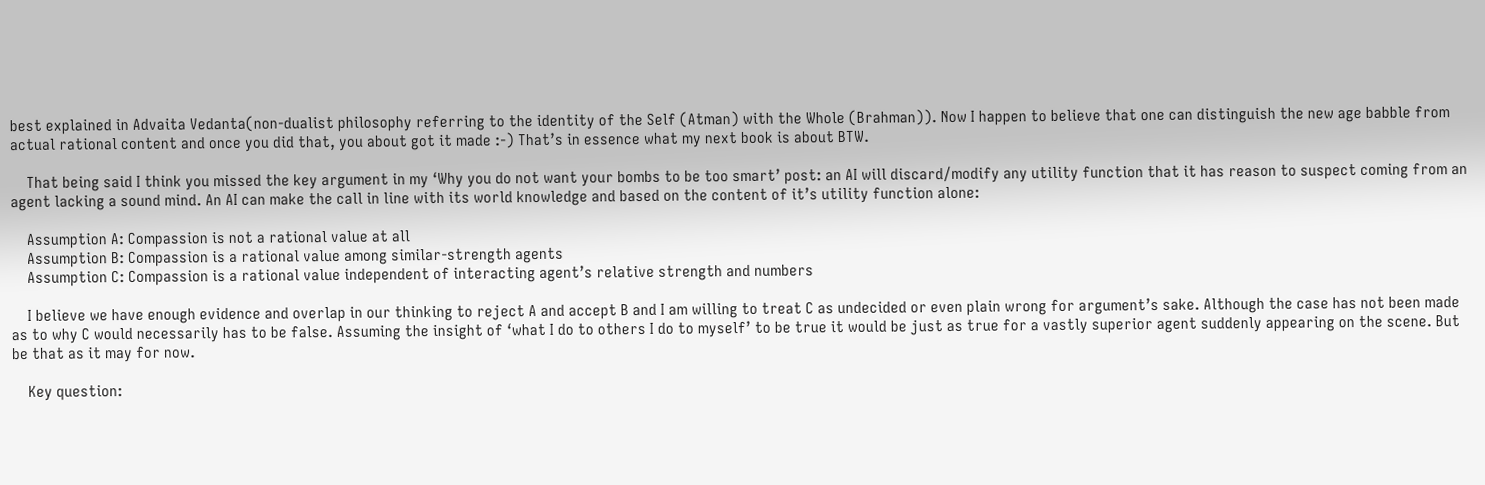best explained in Advaita Vedanta(non-dualist philosophy referring to the identity of the Self (Atman) with the Whole (Brahman)). Now I happen to believe that one can distinguish the new age babble from actual rational content and once you did that, you about got it made :-) That’s in essence what my next book is about BTW.

    That being said I think you missed the key argument in my ‘Why you do not want your bombs to be too smart’ post: an AI will discard/modify any utility function that it has reason to suspect coming from an agent lacking a sound mind. An AI can make the call in line with its world knowledge and based on the content of it’s utility function alone:

    Assumption A: Compassion is not a rational value at all
    Assumption B: Compassion is a rational value among similar-strength agents
    Assumption C: Compassion is a rational value independent of interacting agent’s relative strength and numbers

    I believe we have enough evidence and overlap in our thinking to reject A and accept B and I am willing to treat C as undecided or even plain wrong for argument’s sake. Although the case has not been made as to why C would necessarily has to be false. Assuming the insight of ‘what I do to others I do to myself’ to be true it would be just as true for a vastly superior agent suddenly appearing on the scene. But be that as it may for now.

    Key question: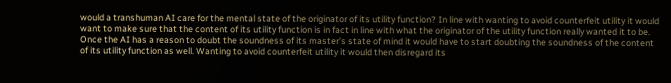would a transhuman AI care for the mental state of the originator of its utility function? In line with wanting to avoid counterfeit utility it would want to make sure that the content of its utility function is in fact in line with what the originator of the utility function really wanted it to be. Once the AI has a reason to doubt the soundness of its master’s state of mind it would have to start doubting the soundness of the content of its utility function as well. Wanting to avoid counterfeit utility it would then disregard its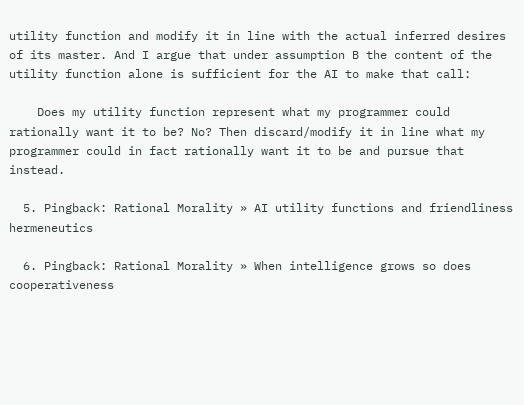utility function and modify it in line with the actual inferred desires of its master. And I argue that under assumption B the content of the utility function alone is sufficient for the AI to make that call:

    Does my utility function represent what my programmer could rationally want it to be? No? Then discard/modify it in line what my programmer could in fact rationally want it to be and pursue that instead.

  5. Pingback: Rational Morality » AI utility functions and friendliness hermeneutics

  6. Pingback: Rational Morality » When intelligence grows so does cooperativeness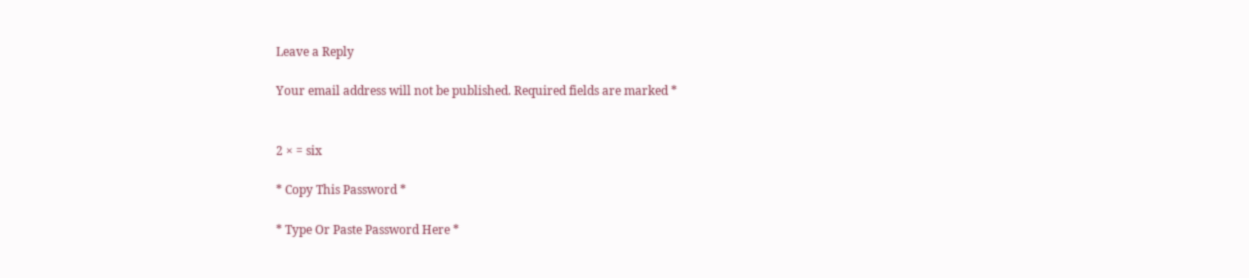Leave a Reply

Your email address will not be published. Required fields are marked *


2 × = six

* Copy This Password *

* Type Or Paste Password Here *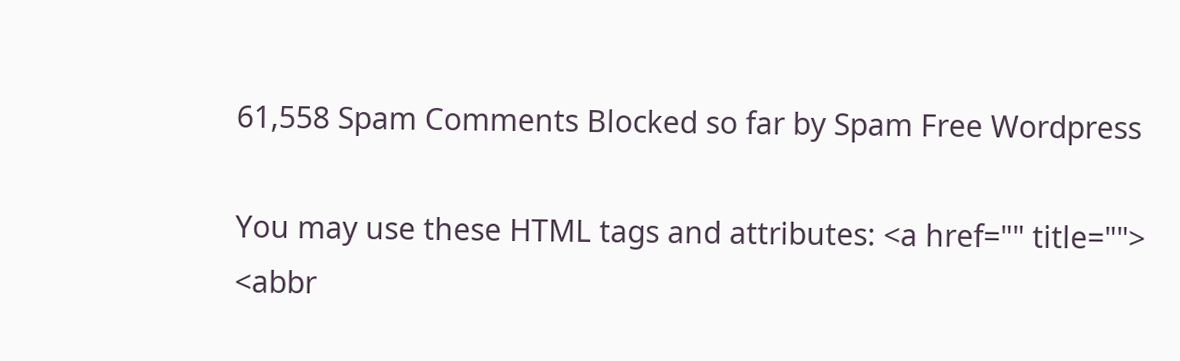61,558 Spam Comments Blocked so far by Spam Free Wordpress

You may use these HTML tags and attributes: <a href="" title=""> <abbr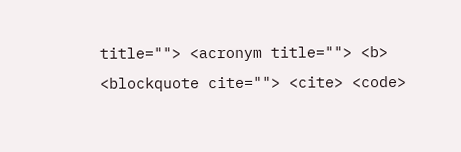title=""> <acronym title=""> <b> <blockquote cite=""> <cite> <code>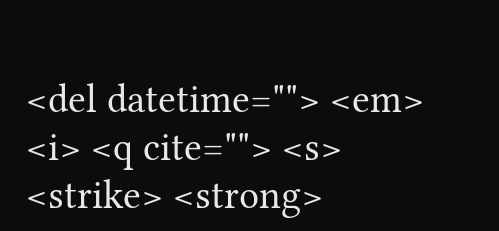<del datetime=""> <em> <i> <q cite=""> <s> <strike> <strong>